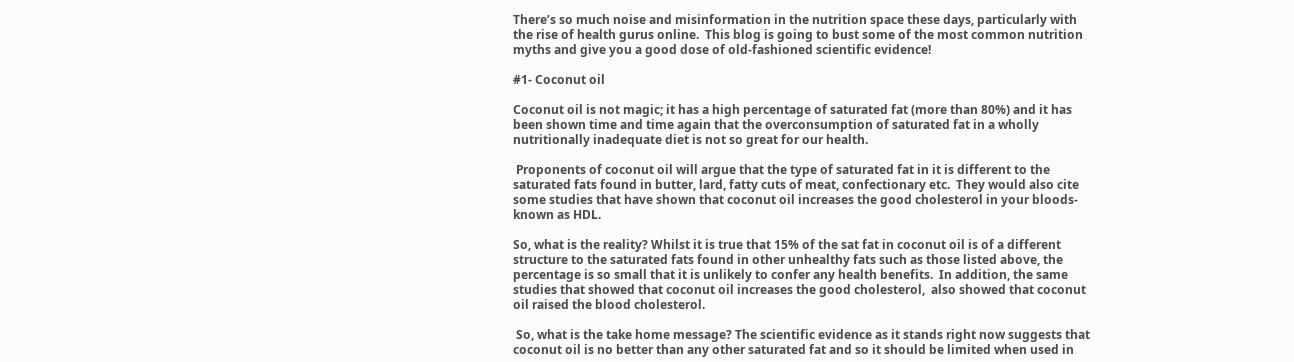There’s so much noise and misinformation in the nutrition space these days, particularly with the rise of health gurus online.  This blog is going to bust some of the most common nutrition myths and give you a good dose of old-fashioned scientific evidence!

#1- Coconut oil

Coconut oil is not magic; it has a high percentage of saturated fat (more than 80%) and it has been shown time and time again that the overconsumption of saturated fat in a wholly nutritionally inadequate diet is not so great for our health.

 Proponents of coconut oil will argue that the type of saturated fat in it is different to the saturated fats found in butter, lard, fatty cuts of meat, confectionary etc.  They would also cite some studies that have shown that coconut oil increases the good cholesterol in your bloods- known as HDL.

So, what is the reality? Whilst it is true that 15% of the sat fat in coconut oil is of a different structure to the saturated fats found in other unhealthy fats such as those listed above, the percentage is so small that it is unlikely to confer any health benefits.  In addition, the same studies that showed that coconut oil increases the good cholesterol,  also showed that coconut oil raised the blood cholesterol.

 So, what is the take home message? The scientific evidence as it stands right now suggests that coconut oil is no better than any other saturated fat and so it should be limited when used in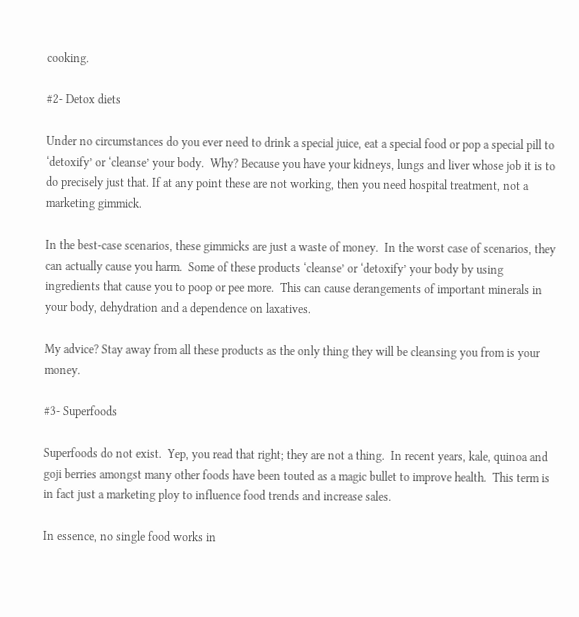cooking.

#2- Detox diets

Under no circumstances do you ever need to drink a special juice, eat a special food or pop a special pill to ‘detoxify’ or ‘cleanse’ your body.  Why? Because you have your kidneys, lungs and liver whose job it is to do precisely just that. If at any point these are not working, then you need hospital treatment, not a marketing gimmick.

In the best-case scenarios, these gimmicks are just a waste of money.  In the worst case of scenarios, they can actually cause you harm.  Some of these products ‘cleanse’ or ‘detoxify’ your body by using ingredients that cause you to poop or pee more.  This can cause derangements of important minerals in your body, dehydration and a dependence on laxatives.

My advice? Stay away from all these products as the only thing they will be cleansing you from is your money.

#3- Superfoods

Superfoods do not exist.  Yep, you read that right; they are not a thing.  In recent years, kale, quinoa and goji berries amongst many other foods have been touted as a magic bullet to improve health.  This term is in fact just a marketing ploy to influence food trends and increase sales.

In essence, no single food works in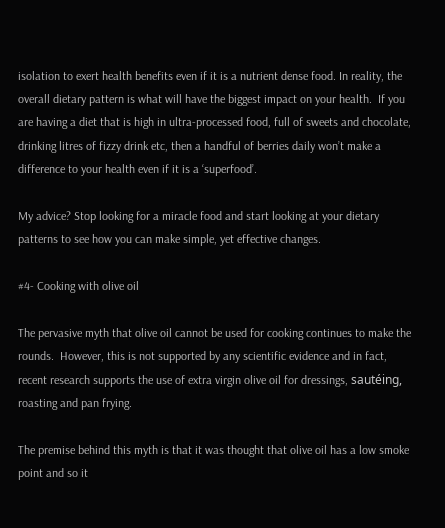isolation to exert health benefits even if it is a nutrient dense food. In reality, the overall dietary pattern is what will have the biggest impact on your health.  If you are having a diet that is high in ultra-processed food, full of sweets and chocolate, drinking litres of fizzy drink etc, then a handful of berries daily won’t make a difference to your health even if it is a ‘superfood’.

My advice? Stop looking for a miracle food and start looking at your dietary patterns to see how you can make simple, yet effective changes.

#4- Cooking with olive oil

The pervasive myth that olive oil cannot be used for cooking continues to make the rounds.  However, this is not supported by any scientific evidence and in fact, recent research supports the use of extra virgin olive oil for dressings, sautéing, roasting and pan frying.

The premise behind this myth is that it was thought that olive oil has a low smoke point and so it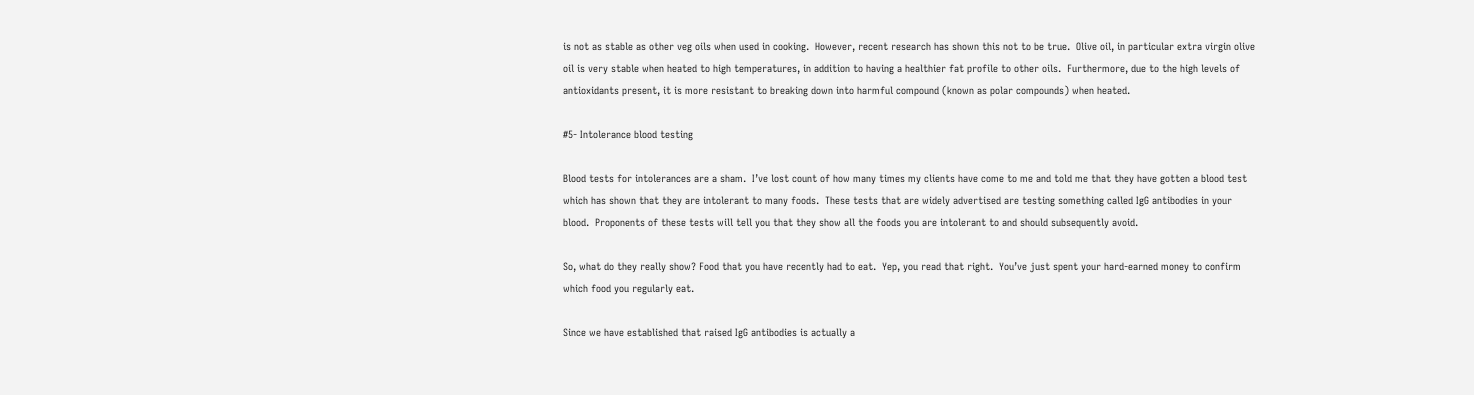is not as stable as other veg oils when used in cooking.  However, recent research has shown this not to be true.  Olive oil, in particular extra virgin olive oil is very stable when heated to high temperatures, in addition to having a healthier fat profile to other oils.  Furthermore, due to the high levels of antioxidants present, it is more resistant to breaking down into harmful compound (known as polar compounds) when heated.

#5- Intolerance blood testing

Blood tests for intolerances are a sham.  I’ve lost count of how many times my clients have come to me and told me that they have gotten a blood test which has shown that they are intolerant to many foods.  These tests that are widely advertised are testing something called IgG antibodies in your blood.  Proponents of these tests will tell you that they show all the foods you are intolerant to and should subsequently avoid.

So, what do they really show? Food that you have recently had to eat.  Yep, you read that right.  You’ve just spent your hard-earned money to confirm which food you regularly eat.

Since we have established that raised IgG antibodies is actually a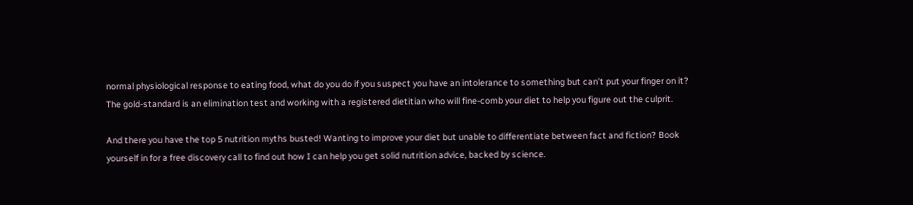normal physiological response to eating food, what do you do if you suspect you have an intolerance to something but can’t put your finger on it? The gold-standard is an elimination test and working with a registered dietitian who will fine-comb your diet to help you figure out the culprit.

And there you have the top 5 nutrition myths busted! Wanting to improve your diet but unable to differentiate between fact and fiction? Book yourself in for a free discovery call to find out how I can help you get solid nutrition advice, backed by science.